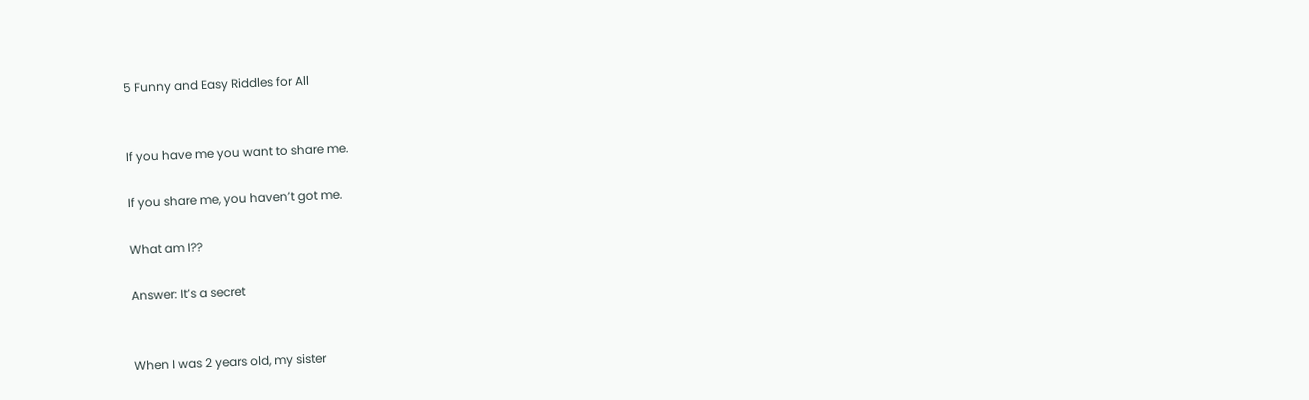5 Funny and Easy Riddles for All


If you have me you want to share me.

If you share me, you haven’t got me.

What am I??

Answer: It’s a secret


When I was 2 years old, my sister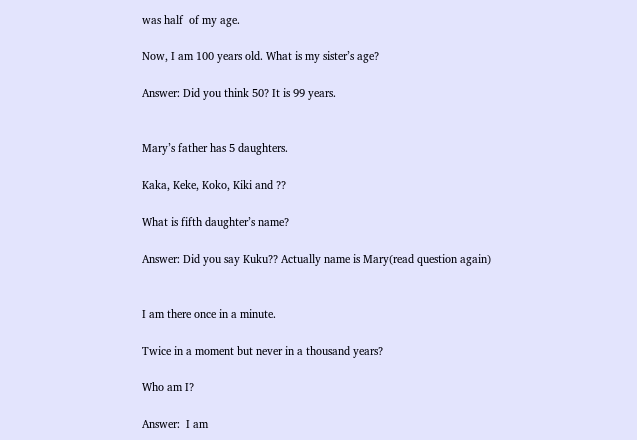was half  of my age.

Now, I am 100 years old. What is my sister’s age?

Answer: Did you think 50? It is 99 years.


Mary’s father has 5 daughters.

Kaka, Keke, Koko, Kiki and ??

What is fifth daughter’s name?

Answer: Did you say Kuku?? Actually name is Mary(read question again)


I am there once in a minute.

Twice in a moment but never in a thousand years?

Who am I?

Answer:  I am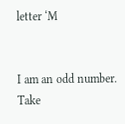letter ‘M


I am an odd number. Take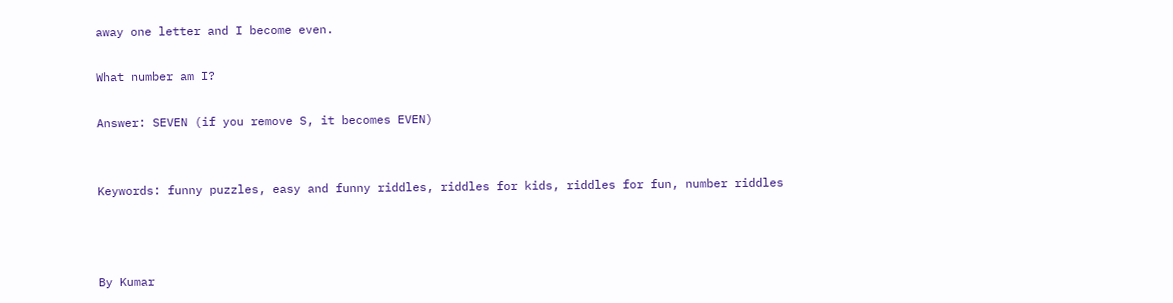away one letter and I become even.

What number am I?

Answer: SEVEN (if you remove S, it becomes EVEN)


Keywords: funny puzzles, easy and funny riddles, riddles for kids, riddles for fun, number riddles



By Kumar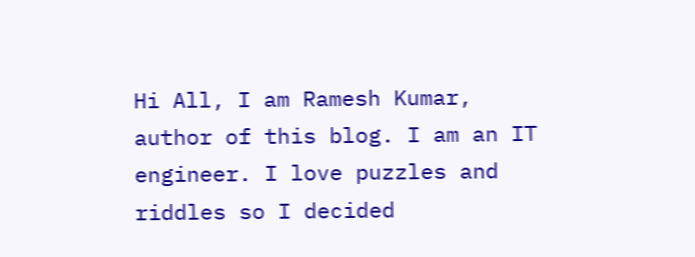Hi All, I am Ramesh Kumar, author of this blog. I am an IT engineer. I love puzzles and riddles so I decided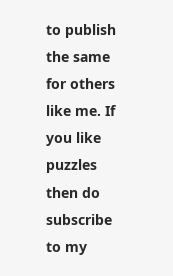to publish the same for others like me. If you like puzzles then do subscribe to my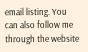email listing. You can also follow me through the website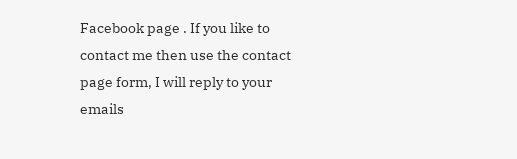Facebook page . If you like to contact me then use the contact page form, I will reply to your emails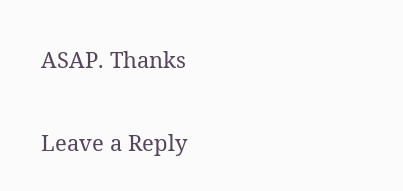ASAP. Thanks

Leave a Reply